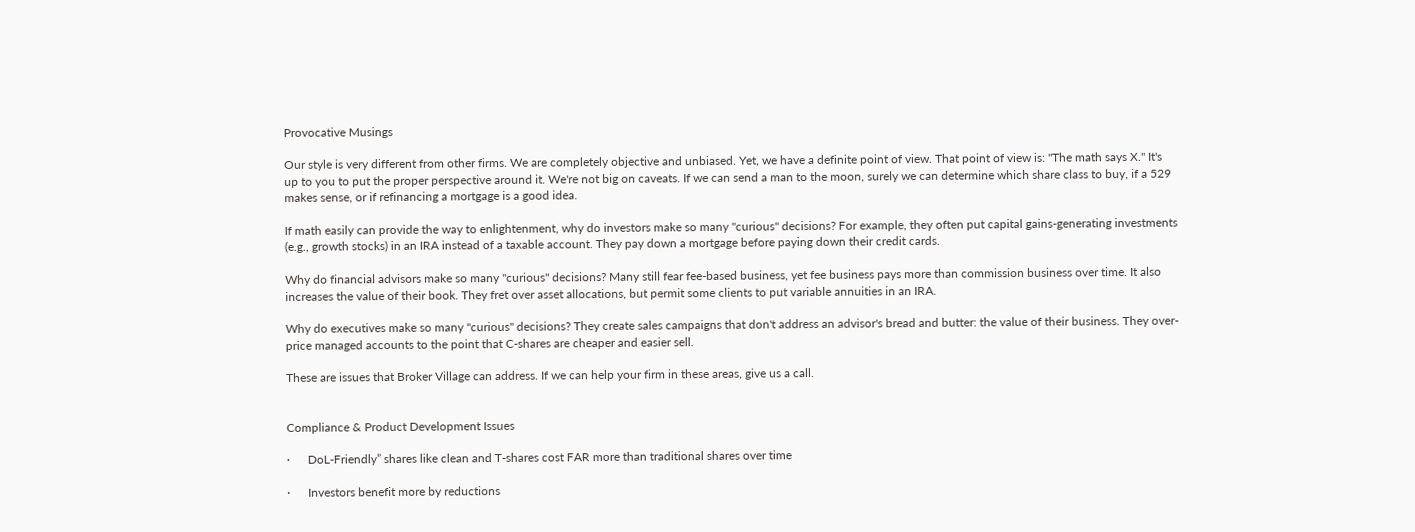Provocative Musings

Our style is very different from other firms. We are completely objective and unbiased. Yet, we have a definite point of view. That point of view is: "The math says X." It's up to you to put the proper perspective around it. We're not big on caveats. If we can send a man to the moon, surely we can determine which share class to buy, if a 529 makes sense, or if refinancing a mortgage is a good idea.

If math easily can provide the way to enlightenment, why do investors make so many "curious" decisions? For example, they often put capital gains-generating investments (e.g., growth stocks) in an IRA instead of a taxable account. They pay down a mortgage before paying down their credit cards.

Why do financial advisors make so many "curious" decisions? Many still fear fee-based business, yet fee business pays more than commission business over time. It also increases the value of their book. They fret over asset allocations, but permit some clients to put variable annuities in an IRA.

Why do executives make so many "curious" decisions? They create sales campaigns that don't address an advisor's bread and butter: the value of their business. They over-price managed accounts to the point that C-shares are cheaper and easier sell.

These are issues that Broker Village can address. If we can help your firm in these areas, give us a call.


Compliance & Product Development Issues

·      DoL-Friendly” shares like clean and T-shares cost FAR more than traditional shares over time

·      Investors benefit more by reductions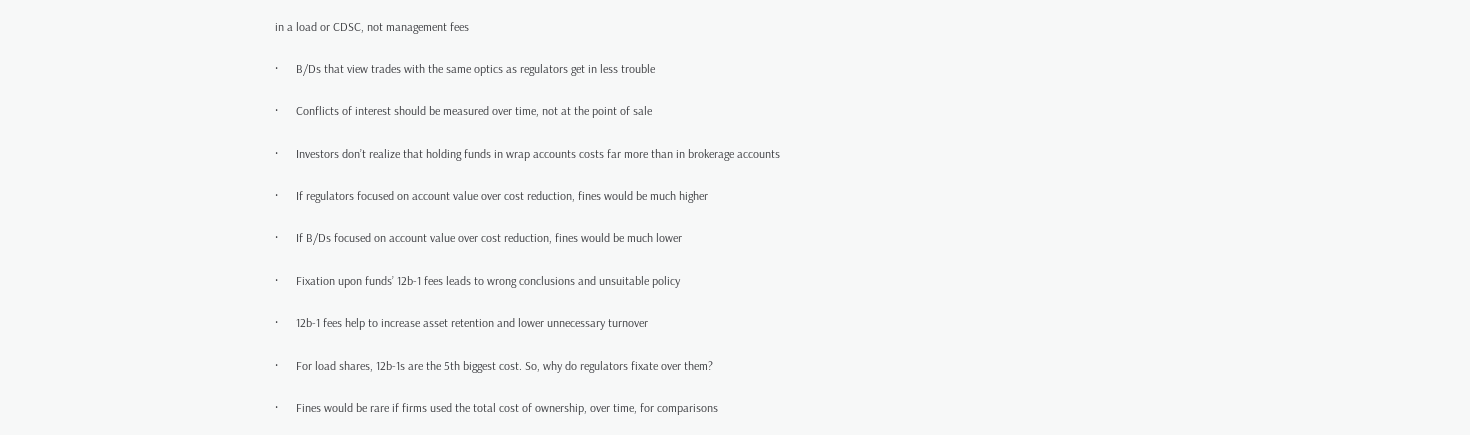in a load or CDSC, not management fees

·      B/Ds that view trades with the same optics as regulators get in less trouble

·      Conflicts of interest should be measured over time, not at the point of sale

·      Investors don’t realize that holding funds in wrap accounts costs far more than in brokerage accounts

·      If regulators focused on account value over cost reduction, fines would be much higher

·      If B/Ds focused on account value over cost reduction, fines would be much lower

·      Fixation upon funds’ 12b-1 fees leads to wrong conclusions and unsuitable policy

·      12b-1 fees help to increase asset retention and lower unnecessary turnover

·      For load shares, 12b-1s are the 5th biggest cost. So, why do regulators fixate over them?

·      Fines would be rare if firms used the total cost of ownership, over time, for comparisons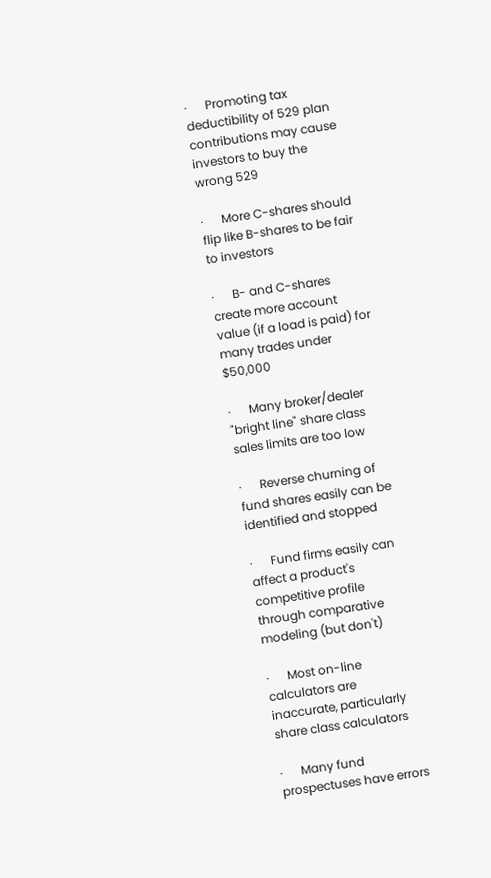·      Promoting tax deductibility of 529 plan contributions may cause investors to buy the wrong 529

·      More C-shares should flip like B-shares to be fair to investors

·      B- and C-shares create more account value (if a load is paid) for many trades under $50,000

·      Many broker/dealer "bright line" share class sales limits are too low

·      Reverse churning of fund shares easily can be identified and stopped

·      Fund firms easily can affect a product's competitive profile through comparative modeling (but don't)

·      Most on-line calculators are inaccurate, particularly share class calculators

·      Many fund prospectuses have errors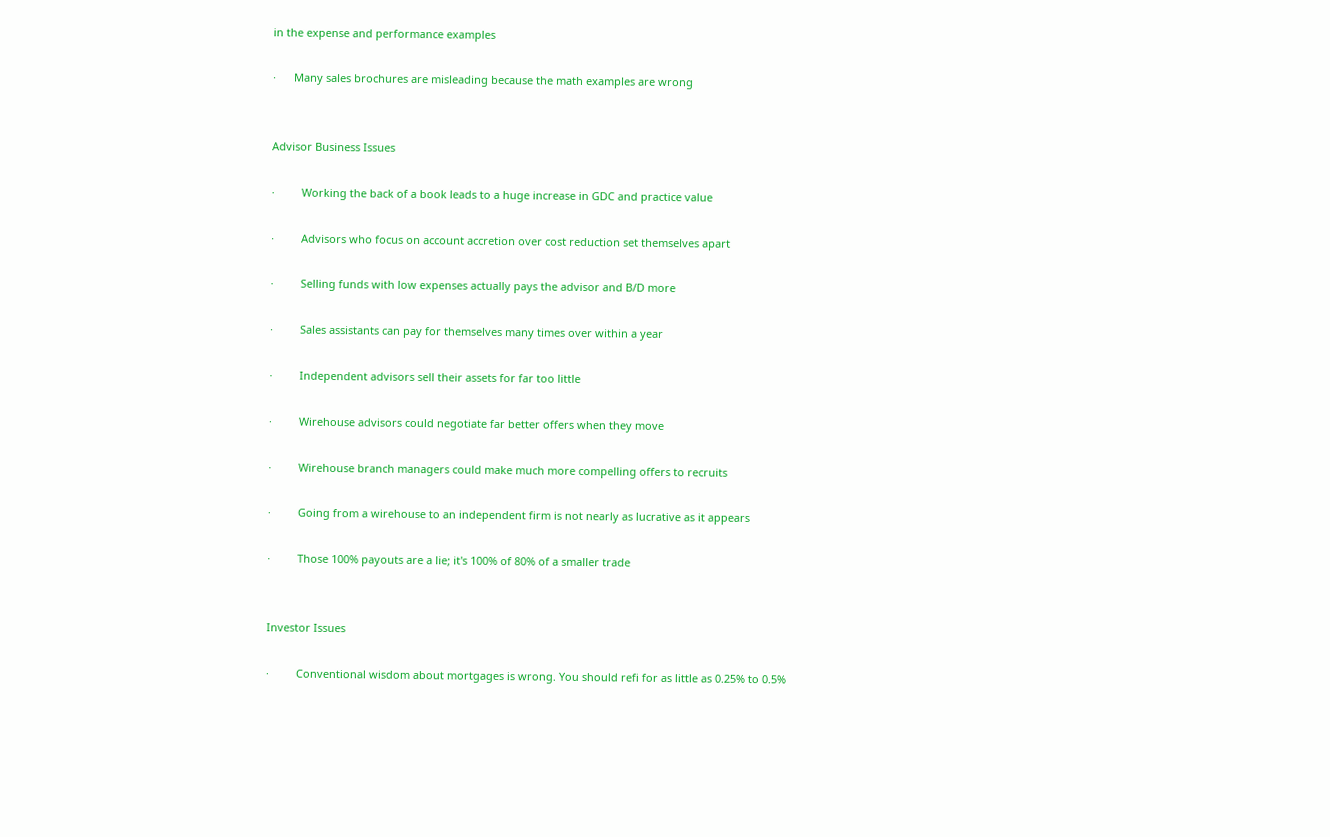in the expense and performance examples

·      Many sales brochures are misleading because the math examples are wrong


Advisor Business Issues

·         Working the back of a book leads to a huge increase in GDC and practice value

·         Advisors who focus on account accretion over cost reduction set themselves apart

·         Selling funds with low expenses actually pays the advisor and B/D more

·         Sales assistants can pay for themselves many times over within a year

·         Independent advisors sell their assets for far too little

·         Wirehouse advisors could negotiate far better offers when they move

·         Wirehouse branch managers could make much more compelling offers to recruits

·         Going from a wirehouse to an independent firm is not nearly as lucrative as it appears

·         Those 100% payouts are a lie; it's 100% of 80% of a smaller trade


Investor Issues

·         Conventional wisdom about mortgages is wrong. You should refi for as little as 0.25% to 0.5%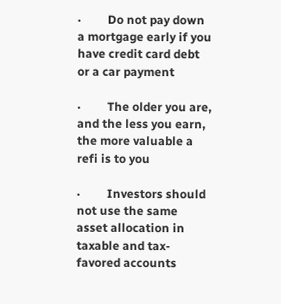·         Do not pay down a mortgage early if you have credit card debt or a car payment

·         The older you are, and the less you earn, the more valuable a refi is to you

·         Investors should not use the same asset allocation in taxable and tax-favored accounts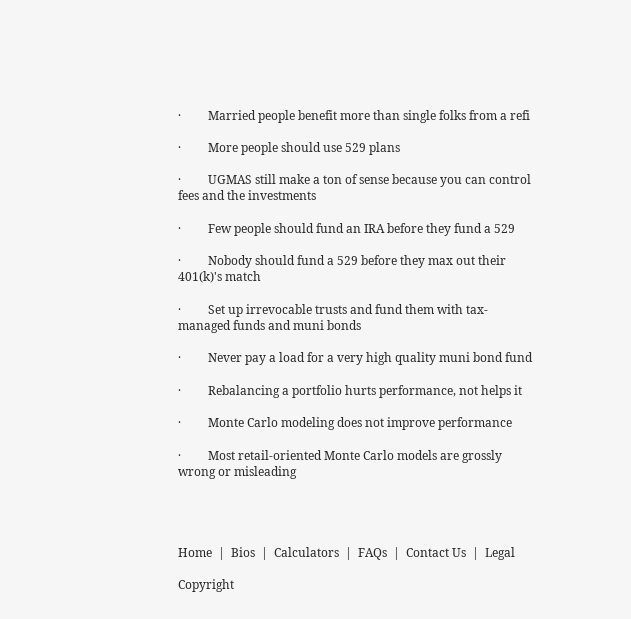·         Married people benefit more than single folks from a refi

·         More people should use 529 plans

·         UGMAS still make a ton of sense because you can control fees and the investments

·         Few people should fund an IRA before they fund a 529

·         Nobody should fund a 529 before they max out their 401(k)'s match

·         Set up irrevocable trusts and fund them with tax-managed funds and muni bonds

·         Never pay a load for a very high quality muni bond fund

·         Rebalancing a portfolio hurts performance, not helps it

·         Monte Carlo modeling does not improve performance

·         Most retail-oriented Monte Carlo models are grossly wrong or misleading




Home  |  Bios  |  Calculators  |  FAQs  |  Contact Us  |  Legal

Copyright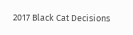2017 Black Cat Decisions